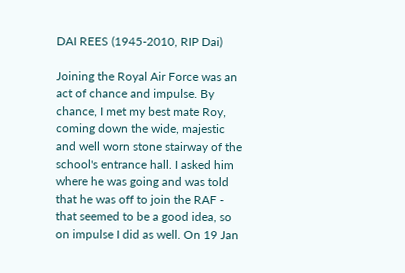DAI REES (1945-2010, RIP Dai)

Joining the Royal Air Force was an act of chance and impulse. By chance, I met my best mate Roy, coming down the wide, majestic and well worn stone stairway of the school's entrance hall. I asked him where he was going and was told that he was off to join the RAF - that seemed to be a good idea, so on impulse I did as well. On 19 Jan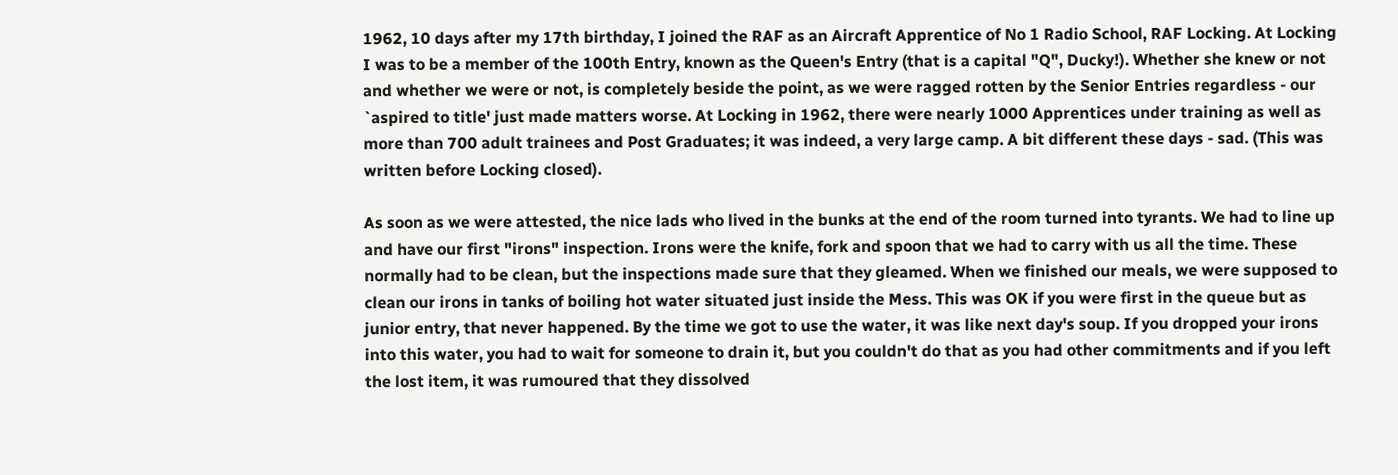1962, 10 days after my 17th birthday, I joined the RAF as an Aircraft Apprentice of No 1 Radio School, RAF Locking. At Locking I was to be a member of the 100th Entry, known as the Queen's Entry (that is a capital "Q", Ducky!). Whether she knew or not and whether we were or not, is completely beside the point, as we were ragged rotten by the Senior Entries regardless - our `aspired to title' just made matters worse. At Locking in 1962, there were nearly 1000 Apprentices under training as well as more than 700 adult trainees and Post Graduates; it was indeed, a very large camp. A bit different these days - sad. (This was written before Locking closed).

As soon as we were attested, the nice lads who lived in the bunks at the end of the room turned into tyrants. We had to line up and have our first "irons" inspection. Irons were the knife, fork and spoon that we had to carry with us all the time. These normally had to be clean, but the inspections made sure that they gleamed. When we finished our meals, we were supposed to clean our irons in tanks of boiling hot water situated just inside the Mess. This was OK if you were first in the queue but as junior entry, that never happened. By the time we got to use the water, it was like next day's soup. If you dropped your irons into this water, you had to wait for someone to drain it, but you couldn't do that as you had other commitments and if you left the lost item, it was rumoured that they dissolved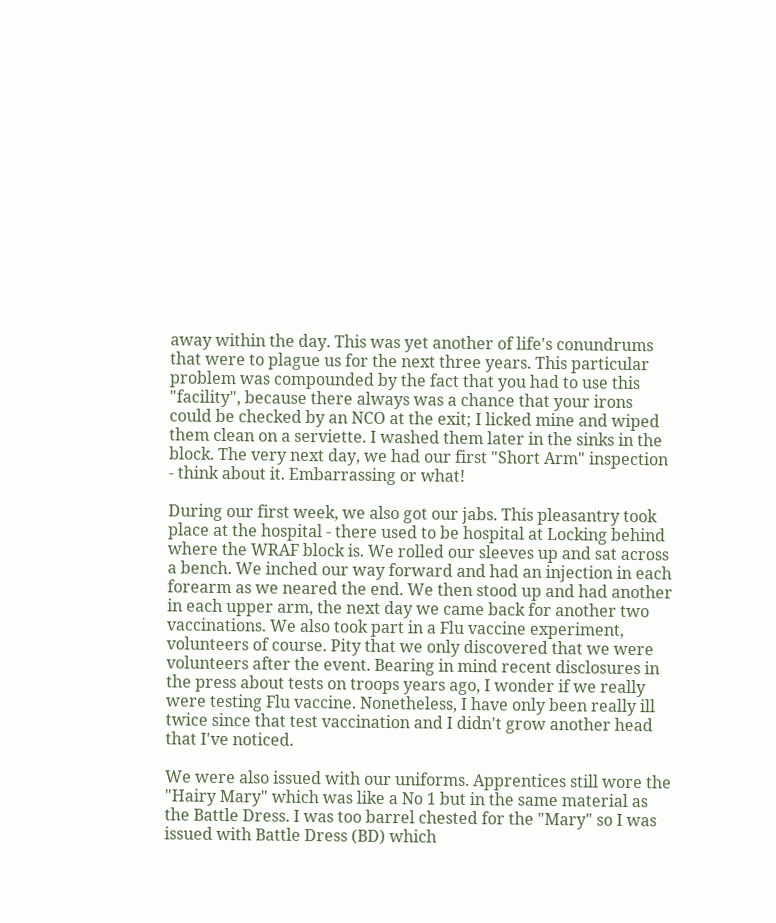away within the day. This was yet another of life's conundrums that were to plague us for the next three years. This particular problem was compounded by the fact that you had to use this "facility", because there always was a chance that your irons could be checked by an NCO at the exit; I licked mine and wiped them clean on a serviette. I washed them later in the sinks in the block. The very next day, we had our first "Short Arm" inspection - think about it. Embarrassing or what!

During our first week, we also got our jabs. This pleasantry took place at the hospital - there used to be hospital at Locking behind where the WRAF block is. We rolled our sleeves up and sat across a bench. We inched our way forward and had an injection in each forearm as we neared the end. We then stood up and had another in each upper arm, the next day we came back for another two vaccinations. We also took part in a Flu vaccine experiment, volunteers of course. Pity that we only discovered that we were volunteers after the event. Bearing in mind recent disclosures in the press about tests on troops years ago, I wonder if we really were testing Flu vaccine. Nonetheless, I have only been really ill twice since that test vaccination and I didn't grow another head that I've noticed.

We were also issued with our uniforms. Apprentices still wore the "Hairy Mary" which was like a No 1 but in the same material as the Battle Dress. I was too barrel chested for the "Mary" so I was issued with Battle Dress (BD) which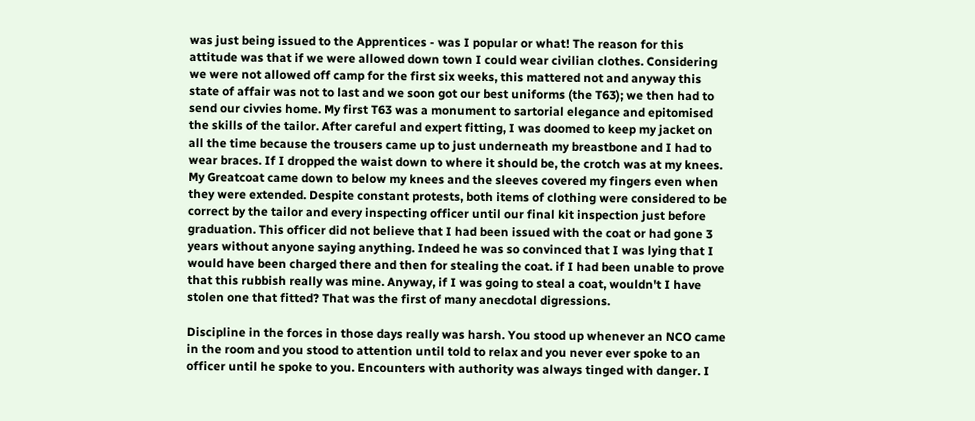was just being issued to the Apprentices - was I popular or what! The reason for this attitude was that if we were allowed down town I could wear civilian clothes. Considering we were not allowed off camp for the first six weeks, this mattered not and anyway this state of affair was not to last and we soon got our best uniforms (the T63); we then had to send our civvies home. My first T63 was a monument to sartorial elegance and epitomised the skills of the tailor. After careful and expert fitting, I was doomed to keep my jacket on all the time because the trousers came up to just underneath my breastbone and I had to wear braces. If I dropped the waist down to where it should be, the crotch was at my knees. My Greatcoat came down to below my knees and the sleeves covered my fingers even when they were extended. Despite constant protests, both items of clothing were considered to be correct by the tailor and every inspecting officer until our final kit inspection just before graduation. This officer did not believe that I had been issued with the coat or had gone 3 years without anyone saying anything. Indeed he was so convinced that I was lying that I would have been charged there and then for stealing the coat. if I had been unable to prove that this rubbish really was mine. Anyway, if I was going to steal a coat, wouldn't I have stolen one that fitted? That was the first of many anecdotal digressions.

Discipline in the forces in those days really was harsh. You stood up whenever an NCO came in the room and you stood to attention until told to relax and you never ever spoke to an officer until he spoke to you. Encounters with authority was always tinged with danger. I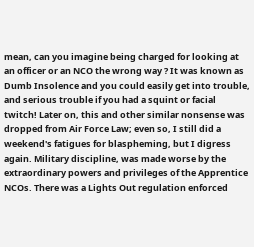mean, can you imagine being charged for looking at an officer or an NCO the wrong way ? It was known as Dumb Insolence and you could easily get into trouble, and serious trouble if you had a squint or facial twitch! Later on, this and other similar nonsense was dropped from Air Force Law; even so, I still did a weekend's fatigues for blaspheming, but I digress again. Military discipline, was made worse by the extraordinary powers and privileges of the Apprentice NCOs. There was a Lights Out regulation enforced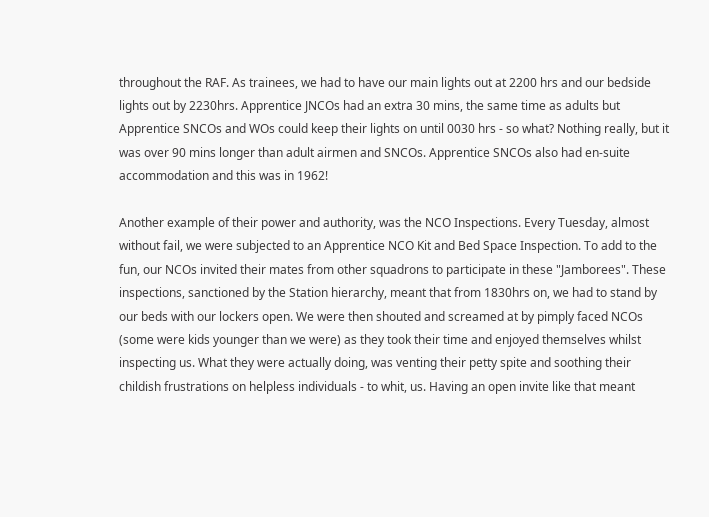throughout the RAF. As trainees, we had to have our main lights out at 2200 hrs and our bedside lights out by 2230hrs. Apprentice JNCOs had an extra 30 mins, the same time as adults but Apprentice SNCOs and WOs could keep their lights on until 0030 hrs - so what? Nothing really, but it was over 90 mins longer than adult airmen and SNCOs. Apprentice SNCOs also had en-suite accommodation and this was in 1962!

Another example of their power and authority, was the NCO Inspections. Every Tuesday, almost without fail, we were subjected to an Apprentice NCO Kit and Bed Space Inspection. To add to the fun, our NCOs invited their mates from other squadrons to participate in these "Jamborees". These inspections, sanctioned by the Station hierarchy, meant that from 1830hrs on, we had to stand by our beds with our lockers open. We were then shouted and screamed at by pimply faced NCOs (some were kids younger than we were) as they took their time and enjoyed themselves whilst inspecting us. What they were actually doing, was venting their petty spite and soothing their childish frustrations on helpless individuals - to whit, us. Having an open invite like that meant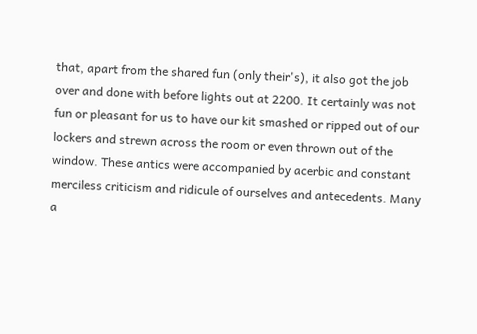that, apart from the shared fun (only their's), it also got the job over and done with before lights out at 2200. It certainly was not fun or pleasant for us to have our kit smashed or ripped out of our lockers and strewn across the room or even thrown out of the window. These antics were accompanied by acerbic and constant merciless criticism and ridicule of ourselves and antecedents. Many a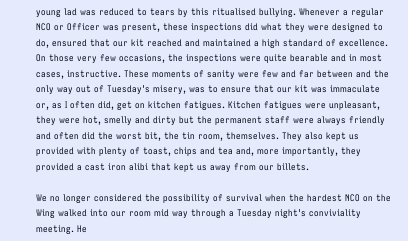young lad was reduced to tears by this ritualised bullying. Whenever a regular NCO or Officer was present, these inspections did what they were designed to do, ensured that our kit reached and maintained a high standard of excellence. On those very few occasions, the inspections were quite bearable and in most cases, instructive. These moments of sanity were few and far between and the only way out of Tuesday's misery, was to ensure that our kit was immaculate or, as I often did, get on kitchen fatigues. Kitchen fatigues were unpleasant, they were hot, smelly and dirty but the permanent staff were always friendly and often did the worst bit, the tin room, themselves. They also kept us provided with plenty of toast, chips and tea and, more importantly, they provided a cast iron alibi that kept us away from our billets.

We no longer considered the possibility of survival when the hardest NCO on the Wing walked into our room mid way through a Tuesday night's conviviality meeting. He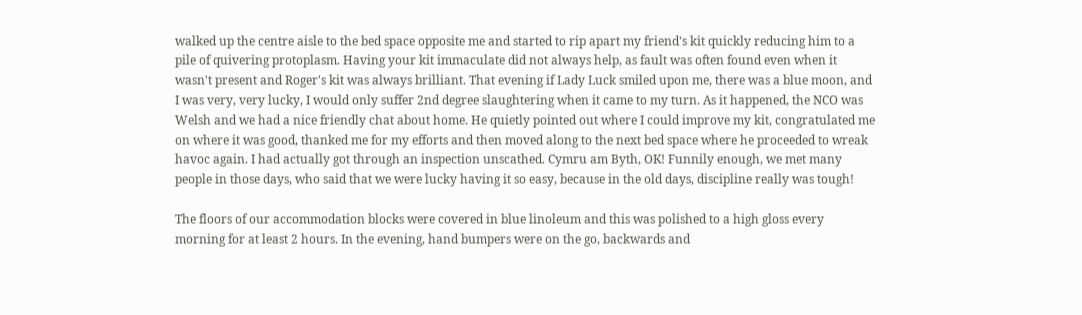walked up the centre aisle to the bed space opposite me and started to rip apart my friend's kit quickly reducing him to a pile of quivering protoplasm. Having your kit immaculate did not always help, as fault was often found even when it wasn't present and Roger's kit was always brilliant. That evening if Lady Luck smiled upon me, there was a blue moon, and I was very, very lucky, I would only suffer 2nd degree slaughtering when it came to my turn. As it happened, the NCO was Welsh and we had a nice friendly chat about home. He quietly pointed out where I could improve my kit, congratulated me on where it was good, thanked me for my efforts and then moved along to the next bed space where he proceeded to wreak havoc again. I had actually got through an inspection unscathed. Cymru am Byth, OK! Funnily enough, we met many people in those days, who said that we were lucky having it so easy, because in the old days, discipline really was tough!

The floors of our accommodation blocks were covered in blue linoleum and this was polished to a high gloss every morning for at least 2 hours. In the evening, hand bumpers were on the go, backwards and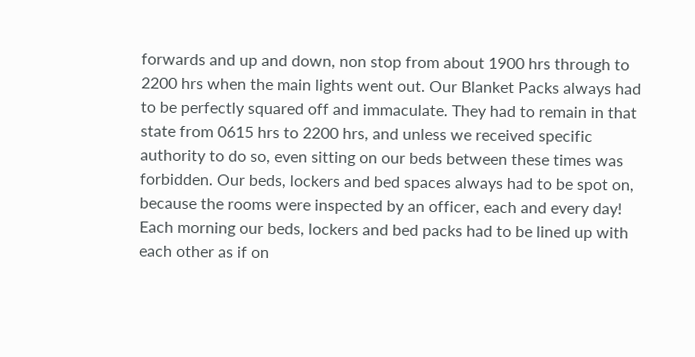forwards and up and down, non stop from about 1900 hrs through to 2200 hrs when the main lights went out. Our Blanket Packs always had to be perfectly squared off and immaculate. They had to remain in that state from 0615 hrs to 2200 hrs, and unless we received specific authority to do so, even sitting on our beds between these times was forbidden. Our beds, lockers and bed spaces always had to be spot on, because the rooms were inspected by an officer, each and every day! Each morning our beds, lockers and bed packs had to be lined up with each other as if on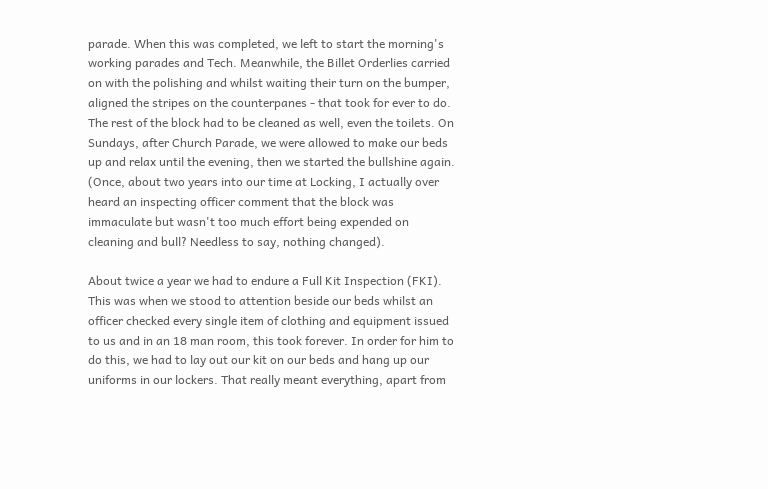parade. When this was completed, we left to start the morning's working parades and Tech. Meanwhile, the Billet Orderlies carried on with the polishing and whilst waiting their turn on the bumper, aligned the stripes on the counterpanes - that took for ever to do. The rest of the block had to be cleaned as well, even the toilets. On Sundays, after Church Parade, we were allowed to make our beds up and relax until the evening, then we started the bullshine again. (Once, about two years into our time at Locking, I actually over heard an inspecting officer comment that the block was immaculate but wasn't too much effort being expended on cleaning and bull? Needless to say, nothing changed).

About twice a year we had to endure a Full Kit Inspection (FKI). This was when we stood to attention beside our beds whilst an officer checked every single item of clothing and equipment issued to us and in an 18 man room, this took forever. In order for him to do this, we had to lay out our kit on our beds and hang up our uniforms in our lockers. That really meant everything, apart from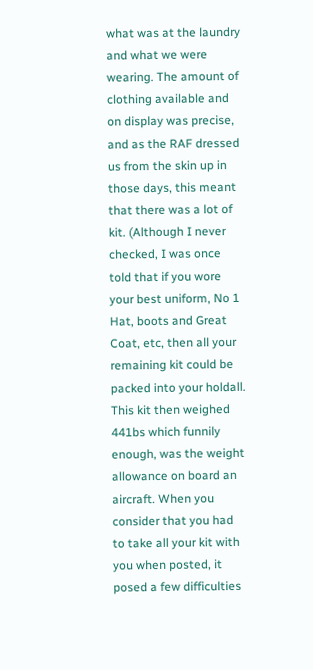what was at the laundry and what we were wearing. The amount of clothing available and on display was precise, and as the RAF dressed us from the skin up in those days, this meant that there was a lot of kit. (Although I never checked, I was once told that if you wore your best uniform, No 1 Hat, boots and Great Coat, etc, then all your remaining kit could be packed into your holdall. This kit then weighed 441bs which funnily enough, was the weight allowance on board an aircraft. When you consider that you had to take all your kit with you when posted, it posed a few difficulties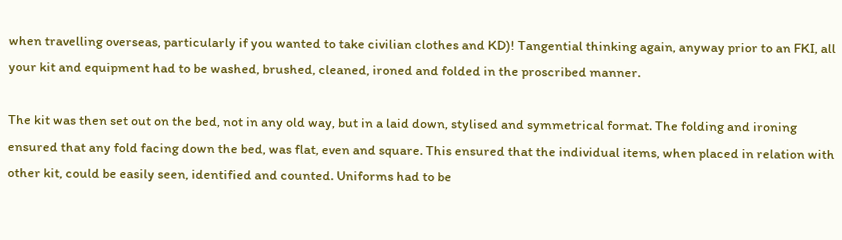when travelling overseas, particularly if you wanted to take civilian clothes and KD)! Tangential thinking again, anyway prior to an FKI, all your kit and equipment had to be washed, brushed, cleaned, ironed and folded in the proscribed manner.

The kit was then set out on the bed, not in any old way, but in a laid down, stylised and symmetrical format. The folding and ironing ensured that any fold facing down the bed, was flat, even and square. This ensured that the individual items, when placed in relation with other kit, could be easily seen, identified and counted. Uniforms had to be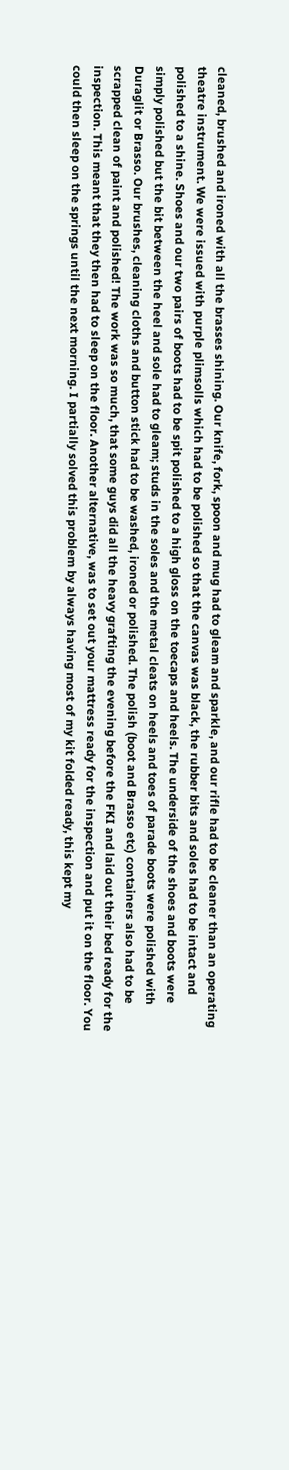cleaned, brushed and ironed with all the brasses shining. Our knife, fork, spoon and mug had to gleam and sparkle, and our rifle had to be cleaner than an operating theatre instrument. We were issued with purple plimsolls which had to be polished so that the canvas was black, the rubber bits and soles had to be intact and polished to a shine. Shoes and our two pairs of boots had to be spit polished to a high gloss on the toecaps and heels. The underside of the shoes and boots were simply polished but the bit between the heel and sole had to gleam; studs in the soles and the metal cleats on heels and toes of parade boots were polished with Duraglit or Brasso. Our brushes, cleaning cloths and button stick had to be washed, ironed or polished. The polish (boot and Brasso etc) containers also had to be scrapped clean of paint and polished! The work was so much, that some guys did all the heavy grafting the evening before the FKI and laid out their bed ready for the inspection. This meant that they then had to sleep on the floor. Another alternative, was to set out your mattress ready for the inspection and put it on the floor. You could then sleep on the springs until the next morning. I partially solved this problem by always having most of my kit folded ready, this kept my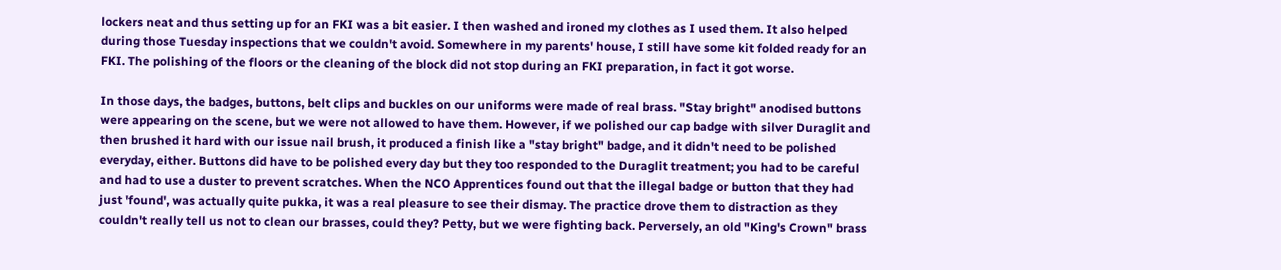lockers neat and thus setting up for an FKI was a bit easier. I then washed and ironed my clothes as I used them. It also helped during those Tuesday inspections that we couldn't avoid. Somewhere in my parents' house, I still have some kit folded ready for an FKI. The polishing of the floors or the cleaning of the block did not stop during an FKI preparation, in fact it got worse.

In those days, the badges, buttons, belt clips and buckles on our uniforms were made of real brass. "Stay bright" anodised buttons were appearing on the scene, but we were not allowed to have them. However, if we polished our cap badge with silver Duraglit and then brushed it hard with our issue nail brush, it produced a finish like a "stay bright" badge, and it didn't need to be polished everyday, either. Buttons did have to be polished every day but they too responded to the Duraglit treatment; you had to be careful and had to use a duster to prevent scratches. When the NCO Apprentices found out that the illegal badge or button that they had just 'found', was actually quite pukka, it was a real pleasure to see their dismay. The practice drove them to distraction as they couldn't really tell us not to clean our brasses, could they? Petty, but we were fighting back. Perversely, an old "King's Crown" brass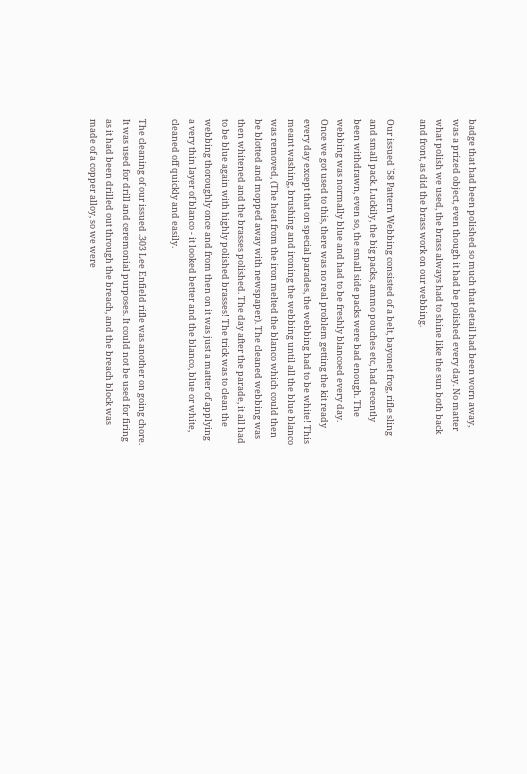badge that had been polished so much that detail had been worn away, was a prized object, even though it had be polished every day. No matter what polish we used, the brass always had to shine like the sun both back and front, as did the brass work on our webbing.

Our issued `58 Pattern Webbing consisted of a belt, bayonet frog, rifle sling and small pack. Luckily, the big packs, ammo pouches etc, had recently been withdrawn, even so, the small side packs were bad enough. The webbing was normally blue and had to be freshly blancoed every day. Once we got used to this, there was no real problem getting the kit ready every day except that on special parades, the webbing had to be white! This meant washing, brushing and ironing the webbing until all the blue blanco was removed, (The heat from the iron melted the blanco which could then be blotted and mopped away with newspaper). The cleaned webbing was then whitened and the brasses polished. The day after the parade, it all had to be blue again with highly polished brasses! The trick was to clean the webbing thoroughly once and from then on it was just a matter of applying a very thin layer of blanco - it looked better and the blanco, blue or white, cleaned off quickly and easily.

The cleaning of our issued .303 Lee Enfield rifle was another on going chore. It was used for drill and ceremonial purposes. It could not be used for firing as it had been drilled out through the breach, and the breach block was made of a copper alloy, so we were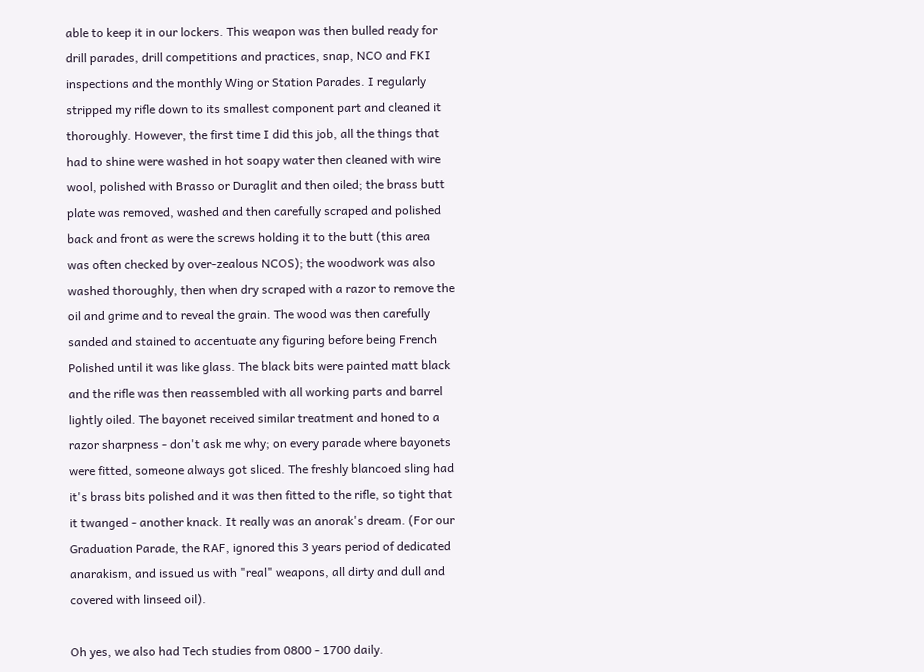able to keep it in our lockers. This weapon was then bulled ready for drill parades, drill competitions and practices, snap, NCO and FKI inspections and the monthly Wing or Station Parades. I regularly stripped my rifle down to its smallest component part and cleaned it thoroughly. However, the first time I did this job, all the things that had to shine were washed in hot soapy water then cleaned with wire wool, polished with Brasso or Duraglit and then oiled; the brass butt plate was removed, washed and then carefully scraped and polished back and front as were the screws holding it to the butt (this area was often checked by over-zealous NCOS); the woodwork was also washed thoroughly, then when dry scraped with a razor to remove the oil and grime and to reveal the grain. The wood was then carefully sanded and stained to accentuate any figuring before being French Polished until it was like glass. The black bits were painted matt black and the rifle was then reassembled with all working parts and barrel lightly oiled. The bayonet received similar treatment and honed to a razor sharpness - don't ask me why; on every parade where bayonets were fitted, someone always got sliced. The freshly blancoed sling had it's brass bits polished and it was then fitted to the rifle, so tight that it twanged - another knack. It really was an anorak's dream. (For our Graduation Parade, the RAF, ignored this 3 years period of dedicated anarakism, and issued us with "real" weapons, all dirty and dull and covered with linseed oil).

Oh yes, we also had Tech studies from 0800 - 1700 daily.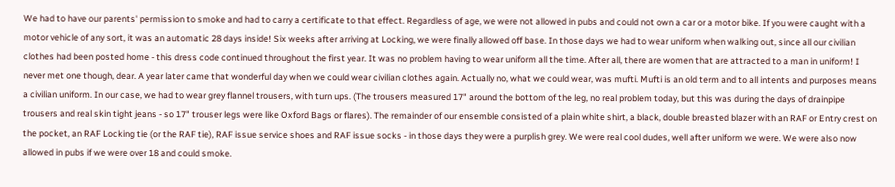We had to have our parents' permission to smoke and had to carry a certificate to that effect. Regardless of age, we were not allowed in pubs and could not own a car or a motor bike. If you were caught with a motor vehicle of any sort, it was an automatic 28 days inside! Six weeks after arriving at Locking, we were finally allowed off base. In those days we had to wear uniform when walking out, since all our civilian clothes had been posted home - this dress code continued throughout the first year. It was no problem having to wear uniform all the time. After all, there are women that are attracted to a man in uniform! I never met one though, dear. A year later came that wonderful day when we could wear civilian clothes again. Actually no, what we could wear, was mufti. Mufti is an old term and to all intents and purposes means a civilian uniform. In our case, we had to wear grey flannel trousers, with turn ups. (The trousers measured 17" around the bottom of the leg, no real problem today, but this was during the days of drainpipe trousers and real skin tight jeans - so 17" trouser legs were like Oxford Bags or flares). The remainder of our ensemble consisted of a plain white shirt, a black, double breasted blazer with an RAF or Entry crest on the pocket, an RAF Locking tie (or the RAF tie), RAF issue service shoes and RAF issue socks - in those days they were a purplish grey. We were real cool dudes, well after uniform we were. We were also now allowed in pubs if we were over 18 and could smoke.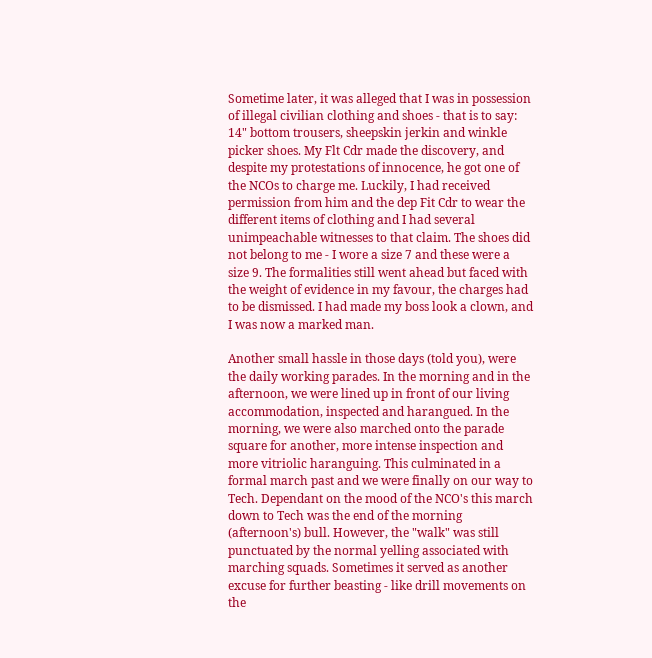Sometime later, it was alleged that I was in possession of illegal civilian clothing and shoes - that is to say: 14" bottom trousers, sheepskin jerkin and winkle picker shoes. My Flt Cdr made the discovery, and despite my protestations of innocence, he got one of the NCOs to charge me. Luckily, I had received permission from him and the dep Fit Cdr to wear the different items of clothing and I had several unimpeachable witnesses to that claim. The shoes did not belong to me - I wore a size 7 and these were a size 9. The formalities still went ahead but faced with the weight of evidence in my favour, the charges had to be dismissed. I had made my boss look a clown, and I was now a marked man.

Another small hassle in those days (told you), were the daily working parades. In the morning and in the afternoon, we were lined up in front of our living accommodation, inspected and harangued. In the morning, we were also marched onto the parade square for another, more intense inspection and more vitriolic haranguing. This culminated in a formal march past and we were finally on our way to Tech. Dependant on the mood of the NCO's this march down to Tech was the end of the morning (afternoon's) bull. However, the "walk" was still punctuated by the normal yelling associated with marching squads. Sometimes it served as another excuse for further beasting - like drill movements on the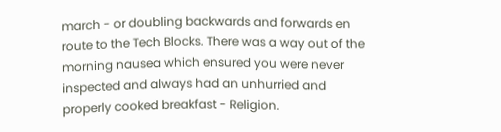march - or doubling backwards and forwards en route to the Tech Blocks. There was a way out of the morning nausea which ensured you were never inspected and always had an unhurried and properly cooked breakfast - Religion.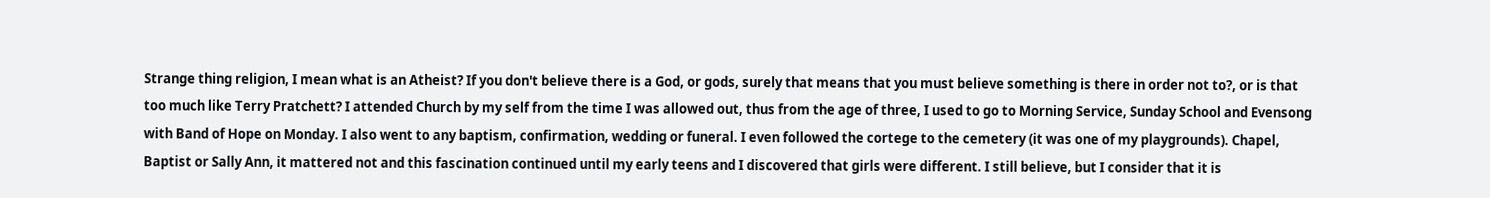Strange thing religion, I mean what is an Atheist? If you don't believe there is a God, or gods, surely that means that you must believe something is there in order not to?, or is that too much like Terry Pratchett? I attended Church by my self from the time I was allowed out, thus from the age of three, I used to go to Morning Service, Sunday School and Evensong with Band of Hope on Monday. I also went to any baptism, confirmation, wedding or funeral. I even followed the cortege to the cemetery (it was one of my playgrounds). Chapel, Baptist or Sally Ann, it mattered not and this fascination continued until my early teens and I discovered that girls were different. I still believe, but I consider that it is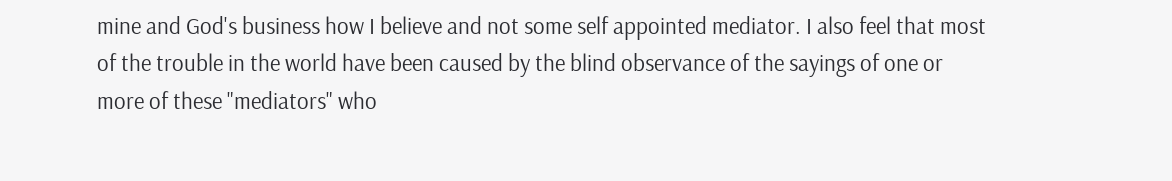mine and God's business how I believe and not some self appointed mediator. I also feel that most of the trouble in the world have been caused by the blind observance of the sayings of one or more of these "mediators" who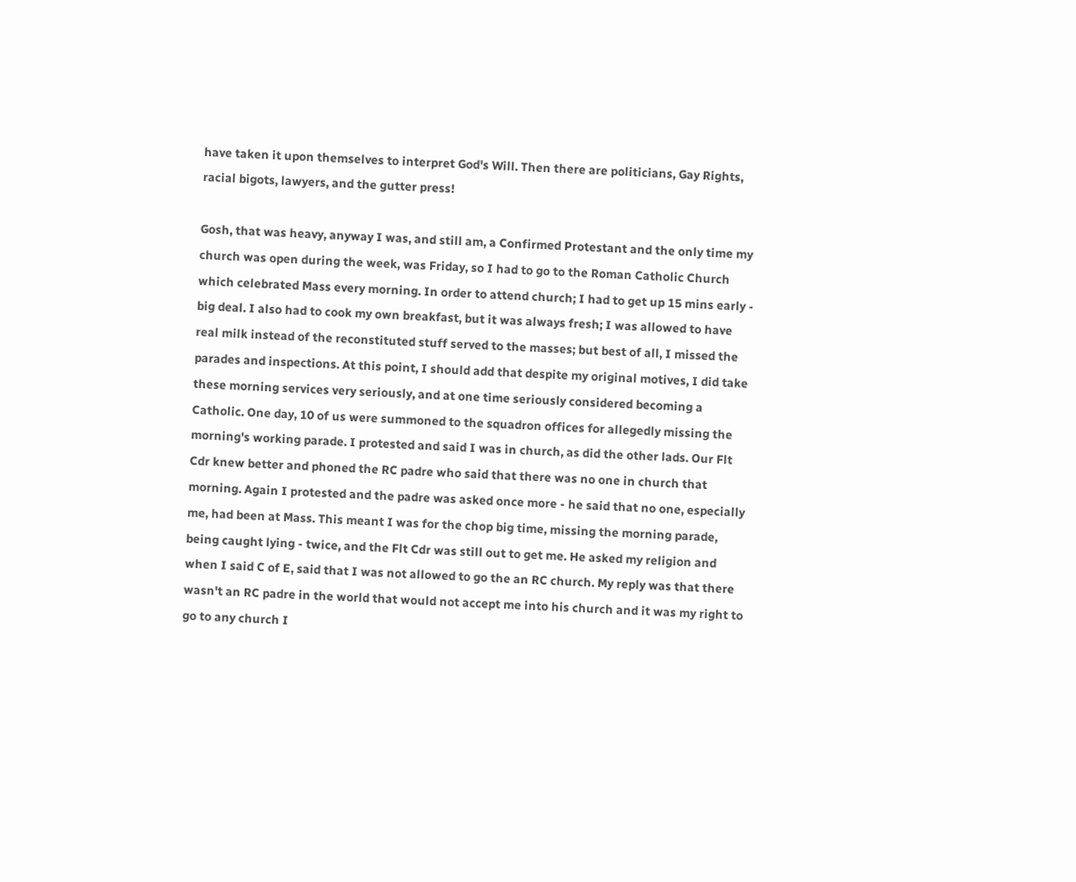have taken it upon themselves to interpret God's Will. Then there are politicians, Gay Rights, racial bigots, lawyers, and the gutter press!

Gosh, that was heavy, anyway I was, and still am, a Confirmed Protestant and the only time my church was open during the week, was Friday, so I had to go to the Roman Catholic Church which celebrated Mass every morning. In order to attend church; I had to get up 15 mins early - big deal. I also had to cook my own breakfast, but it was always fresh; I was allowed to have real milk instead of the reconstituted stuff served to the masses; but best of all, I missed the parades and inspections. At this point, I should add that despite my original motives, I did take these morning services very seriously, and at one time seriously considered becoming a Catholic. One day, 10 of us were summoned to the squadron offices for allegedly missing the morning's working parade. I protested and said I was in church, as did the other lads. Our Flt Cdr knew better and phoned the RC padre who said that there was no one in church that morning. Again I protested and the padre was asked once more - he said that no one, especially me, had been at Mass. This meant I was for the chop big time, missing the morning parade, being caught lying - twice, and the Flt Cdr was still out to get me. He asked my religion and when I said C of E, said that I was not allowed to go the an RC church. My reply was that there wasn't an RC padre in the world that would not accept me into his church and it was my right to go to any church I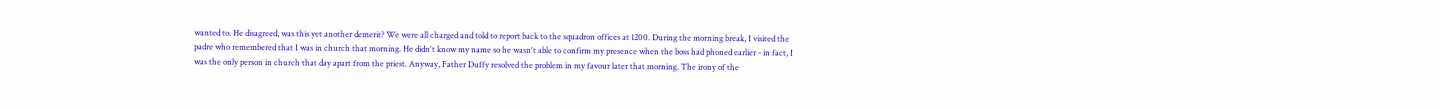wanted to. He disagreed, was this yet another demerit? We were all charged and told to report back to the squadron offices at 1200. During the morning break, I visited the padre who remembered that I was in church that morning. He didn't know my name so he wasn't able to confirm my presence when the boss had phoned earlier - in fact, I was the only person in church that day apart from the priest. Anyway, Father Duffy resolved the problem in my favour later that morning. The irony of the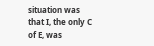situation was that I, the only C of E, was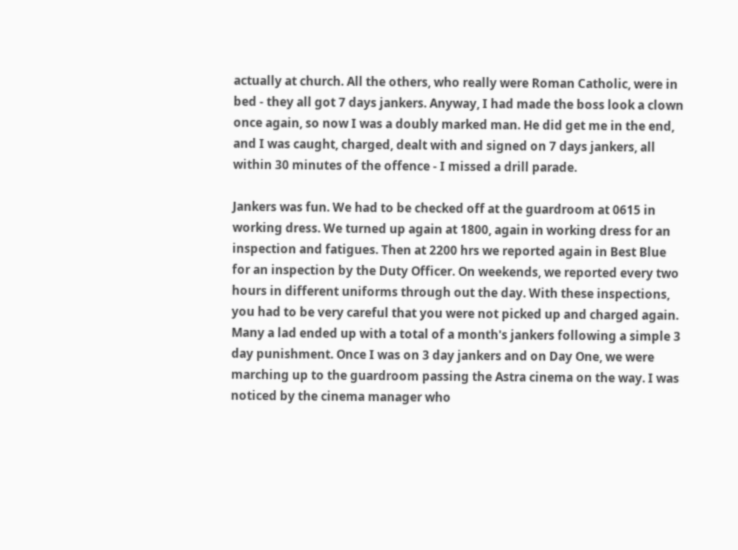actually at church. All the others, who really were Roman Catholic, were in bed - they all got 7 days jankers. Anyway, I had made the boss look a clown once again, so now I was a doubly marked man. He did get me in the end, and I was caught, charged, dealt with and signed on 7 days jankers, all within 30 minutes of the offence - I missed a drill parade.

Jankers was fun. We had to be checked off at the guardroom at 0615 in working dress. We turned up again at 1800, again in working dress for an inspection and fatigues. Then at 2200 hrs we reported again in Best Blue for an inspection by the Duty Officer. On weekends, we reported every two hours in different uniforms through out the day. With these inspections, you had to be very careful that you were not picked up and charged again. Many a lad ended up with a total of a month's jankers following a simple 3 day punishment. Once I was on 3 day jankers and on Day One, we were marching up to the guardroom passing the Astra cinema on the way. I was noticed by the cinema manager who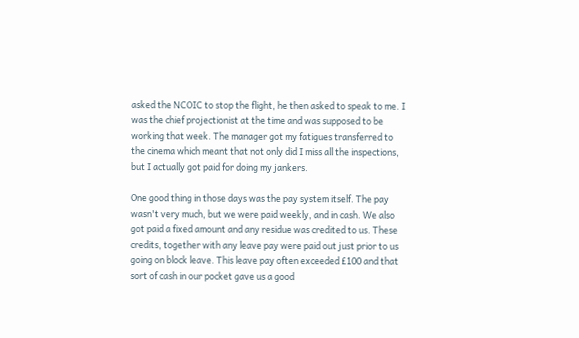asked the NCOIC to stop the flight, he then asked to speak to me. I was the chief projectionist at the time and was supposed to be working that week. The manager got my fatigues transferred to the cinema which meant that not only did I miss all the inspections, but I actually got paid for doing my jankers.

One good thing in those days was the pay system itself. The pay wasn't very much, but we were paid weekly, and in cash. We also got paid a fixed amount and any residue was credited to us. These credits, together with any leave pay were paid out just prior to us going on block leave. This leave pay often exceeded £100 and that sort of cash in our pocket gave us a good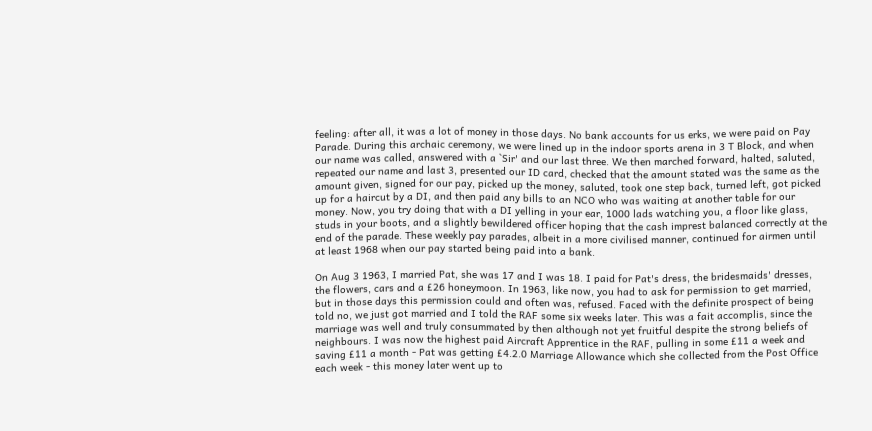feeling: after all, it was a lot of money in those days. No bank accounts for us erks, we were paid on Pay Parade. During this archaic ceremony, we were lined up in the indoor sports arena in 3 T Block, and when our name was called, answered with a `Sir' and our last three. We then marched forward, halted, saluted, repeated our name and last 3, presented our ID card, checked that the amount stated was the same as the amount given, signed for our pay, picked up the money, saluted, took one step back, turned left, got picked up for a haircut by a DI, and then paid any bills to an NCO who was waiting at another table for our money. Now, you try doing that with a DI yelling in your ear, 1000 lads watching you, a floor like glass, studs in your boots, and a slightly bewildered officer hoping that the cash imprest balanced correctly at the end of the parade. These weekly pay parades, albeit in a more civilised manner, continued for airmen until at least 1968 when our pay started being paid into a bank.

On Aug 3 1963, I married Pat, she was 17 and I was 18. I paid for Pat's dress, the bridesmaids' dresses, the flowers, cars and a £26 honeymoon. In 1963, like now, you had to ask for permission to get married, but in those days this permission could and often was, refused. Faced with the definite prospect of being told no, we just got married and I told the RAF some six weeks later. This was a fait accomplis, since the marriage was well and truly consummated by then although not yet fruitful despite the strong beliefs of neighbours. I was now the highest paid Aircraft Apprentice in the RAF, pulling in some £11 a week and saving £11 a month - Pat was getting £4.2.0 Marriage Allowance which she collected from the Post Office each week - this money later went up to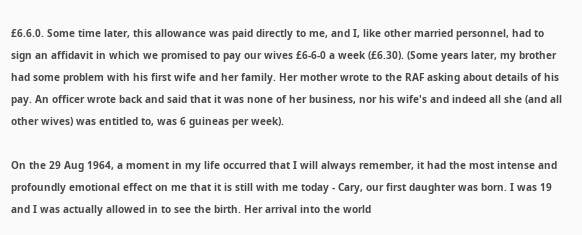£6.6.0. Some time later, this allowance was paid directly to me, and I, like other married personnel, had to sign an affidavit in which we promised to pay our wives £6-6-0 a week (£6.30). (Some years later, my brother had some problem with his first wife and her family. Her mother wrote to the RAF asking about details of his pay. An officer wrote back and said that it was none of her business, nor his wife's and indeed all she (and all other wives) was entitled to, was 6 guineas per week).

On the 29 Aug 1964, a moment in my life occurred that I will always remember, it had the most intense and profoundly emotional effect on me that it is still with me today - Cary, our first daughter was born. I was 19 and I was actually allowed in to see the birth. Her arrival into the world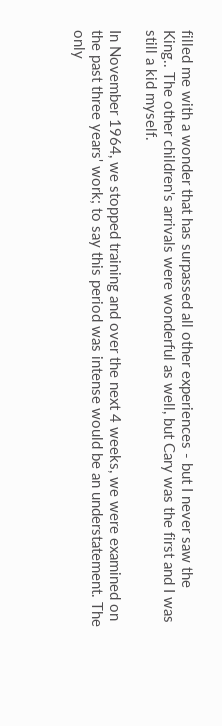filled me with a wonder that has surpassed all other experiences - but I never saw the King.. The other children's arrivals were wonderful as well, but Cary was the first and I was still a kid myself.

In November 1964, we stopped training and over the next 4 weeks, we were examined on the past three years' work; to say this period was intense would be an understatement. The only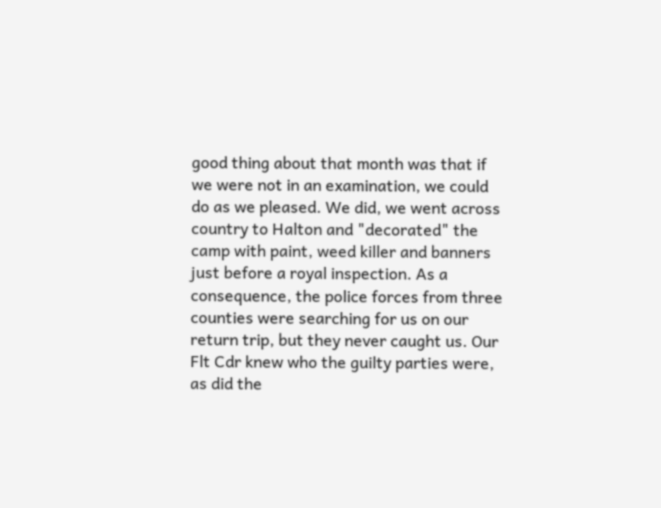good thing about that month was that if we were not in an examination, we could do as we pleased. We did, we went across country to Halton and "decorated" the camp with paint, weed killer and banners just before a royal inspection. As a consequence, the police forces from three counties were searching for us on our return trip, but they never caught us. Our Flt Cdr knew who the guilty parties were, as did the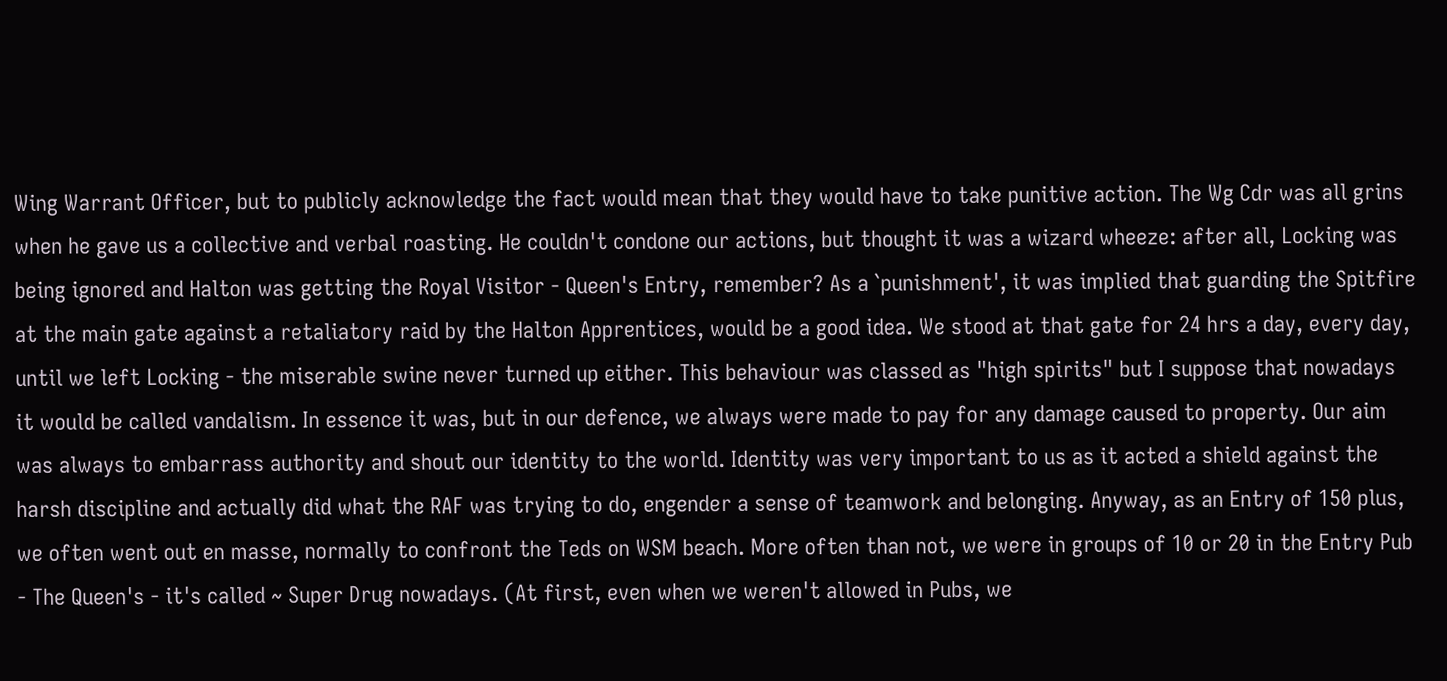Wing Warrant Officer, but to publicly acknowledge the fact would mean that they would have to take punitive action. The Wg Cdr was all grins when he gave us a collective and verbal roasting. He couldn't condone our actions, but thought it was a wizard wheeze: after all, Locking was being ignored and Halton was getting the Royal Visitor - Queen's Entry, remember? As a `punishment', it was implied that guarding the Spitfire at the main gate against a retaliatory raid by the Halton Apprentices, would be a good idea. We stood at that gate for 24 hrs a day, every day, until we left Locking - the miserable swine never turned up either. This behaviour was classed as "high spirits" but I suppose that nowadays it would be called vandalism. In essence it was, but in our defence, we always were made to pay for any damage caused to property. Our aim was always to embarrass authority and shout our identity to the world. Identity was very important to us as it acted a shield against the harsh discipline and actually did what the RAF was trying to do, engender a sense of teamwork and belonging. Anyway, as an Entry of 150 plus, we often went out en masse, normally to confront the Teds on WSM beach. More often than not, we were in groups of 10 or 20 in the Entry Pub - The Queen's - it's called ~ Super Drug nowadays. (At first, even when we weren't allowed in Pubs, we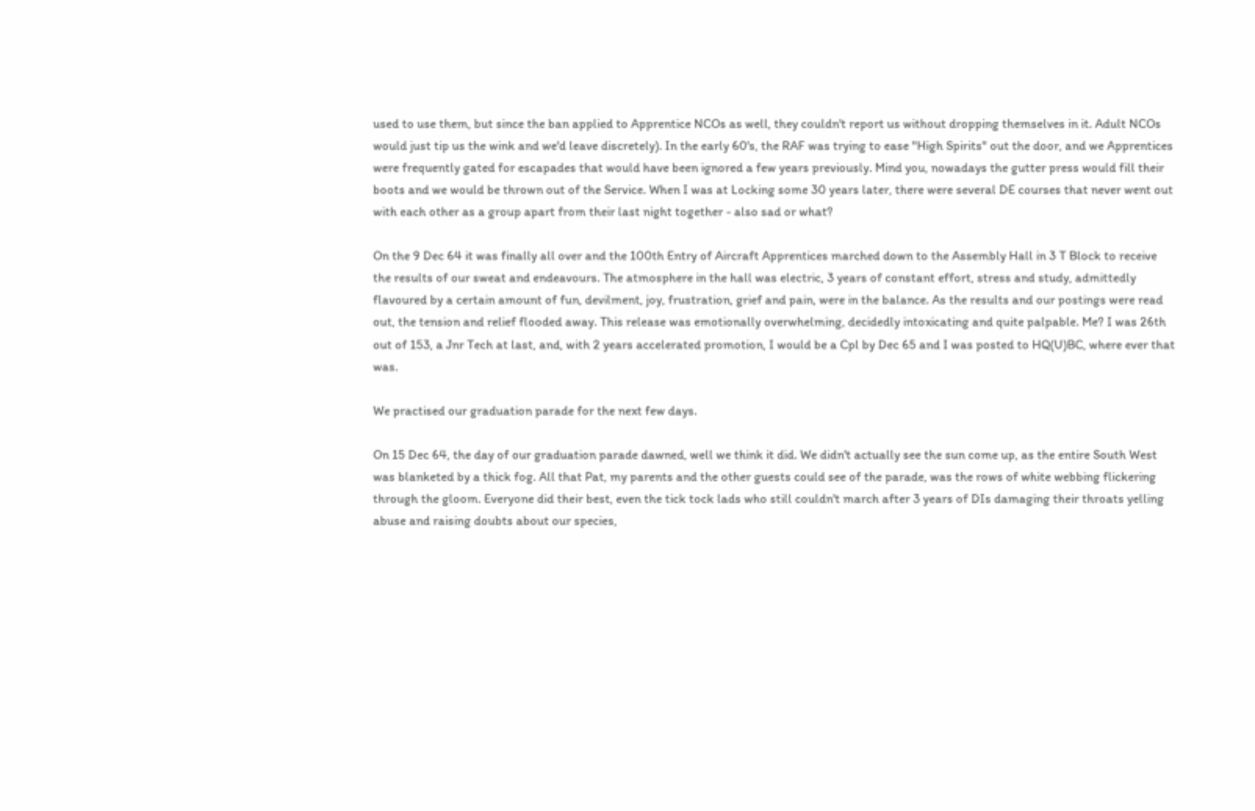used to use them, but since the ban applied to Apprentice NCOs as well, they couldn't report us without dropping themselves in it. Adult NCOs would just tip us the wink and we'd leave discretely). In the early 60's, the RAF was trying to ease "High Spirits" out the door, and we Apprentices were frequently gated for escapades that would have been ignored a few years previously. Mind you, nowadays the gutter press would fill their boots and we would be thrown out of the Service. When I was at Locking some 30 years later, there were several DE courses that never went out with each other as a group apart from their last night together - also sad or what?

On the 9 Dec 64 it was finally all over and the 100th Entry of Aircraft Apprentices marched down to the Assembly Hall in 3 T Block to receive the results of our sweat and endeavours. The atmosphere in the hall was electric, 3 years of constant effort, stress and study, admittedly flavoured by a certain amount of fun, devilment, joy, frustration, grief and pain, were in the balance. As the results and our postings were read out, the tension and relief flooded away. This release was emotionally overwhelming, decidedly intoxicating and quite palpable. Me? I was 26th out of 153, a Jnr Tech at last, and, with 2 years accelerated promotion, I would be a Cpl by Dec 65 and I was posted to HQ(U)BC, where ever that was.

We practised our graduation parade for the next few days.

On 15 Dec 64, the day of our graduation parade dawned, well we think it did. We didn't actually see the sun come up, as the entire South West was blanketed by a thick fog. All that Pat, my parents and the other guests could see of the parade, was the rows of white webbing flickering through the gloom. Everyone did their best, even the tick tock lads who still couldn't march after 3 years of DIs damaging their throats yelling abuse and raising doubts about our species,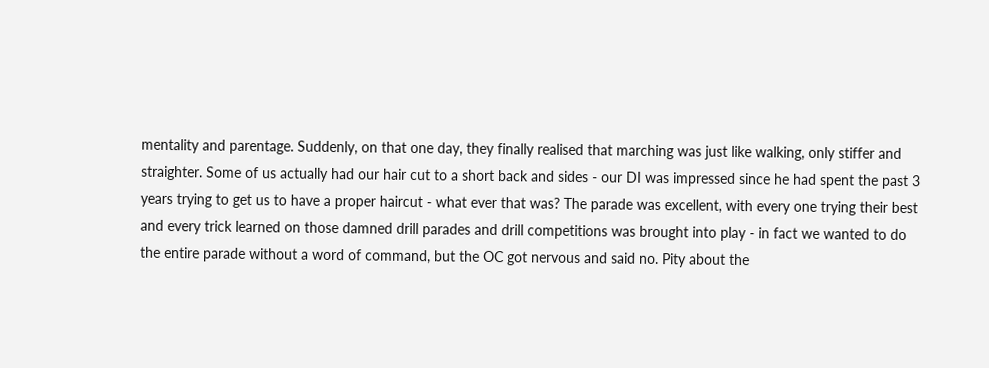mentality and parentage. Suddenly, on that one day, they finally realised that marching was just like walking, only stiffer and straighter. Some of us actually had our hair cut to a short back and sides - our DI was impressed since he had spent the past 3 years trying to get us to have a proper haircut - what ever that was? The parade was excellent, with every one trying their best and every trick learned on those damned drill parades and drill competitions was brought into play - in fact we wanted to do the entire parade without a word of command, but the OC got nervous and said no. Pity about the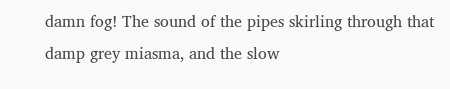damn fog! The sound of the pipes skirling through that damp grey miasma, and the slow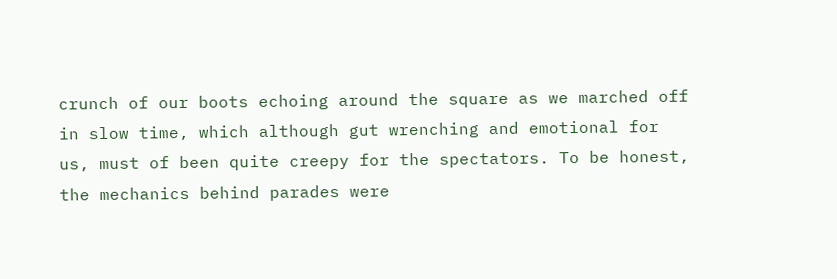crunch of our boots echoing around the square as we marched off in slow time, which although gut wrenching and emotional for us, must of been quite creepy for the spectators. To be honest, the mechanics behind parades were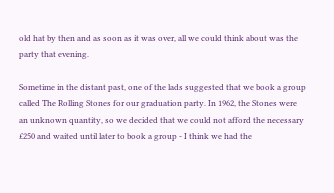old hat by then and as soon as it was over, all we could think about was the party that evening.

Sometime in the distant past, one of the lads suggested that we book a group called The Rolling Stones for our graduation party. In 1962, the Stones were an unknown quantity, so we decided that we could not afford the necessary £250 and waited until later to book a group - I think we had the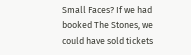Small Faces? If we had booked The Stones, we could have sold tickets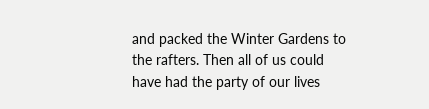and packed the Winter Gardens to the rafters. Then all of us could have had the party of our lives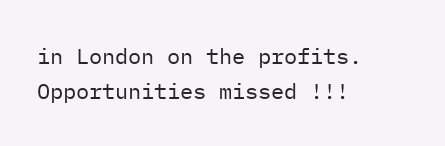in London on the profits. Opportunities missed !!!